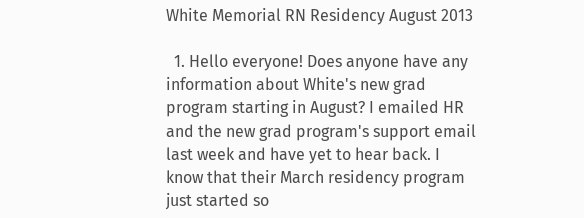White Memorial RN Residency August 2013

  1. Hello everyone! Does anyone have any information about White's new grad program starting in August? I emailed HR and the new grad program's support email last week and have yet to hear back. I know that their March residency program just started so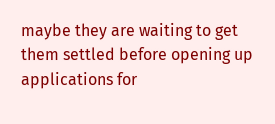maybe they are waiting to get them settled before opening up applications for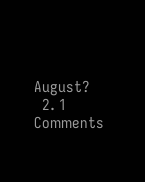August?
  2. 1 Comments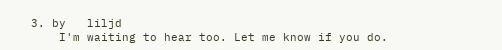3. by   liljd
    I'm waiting to hear too. Let me know if you do.